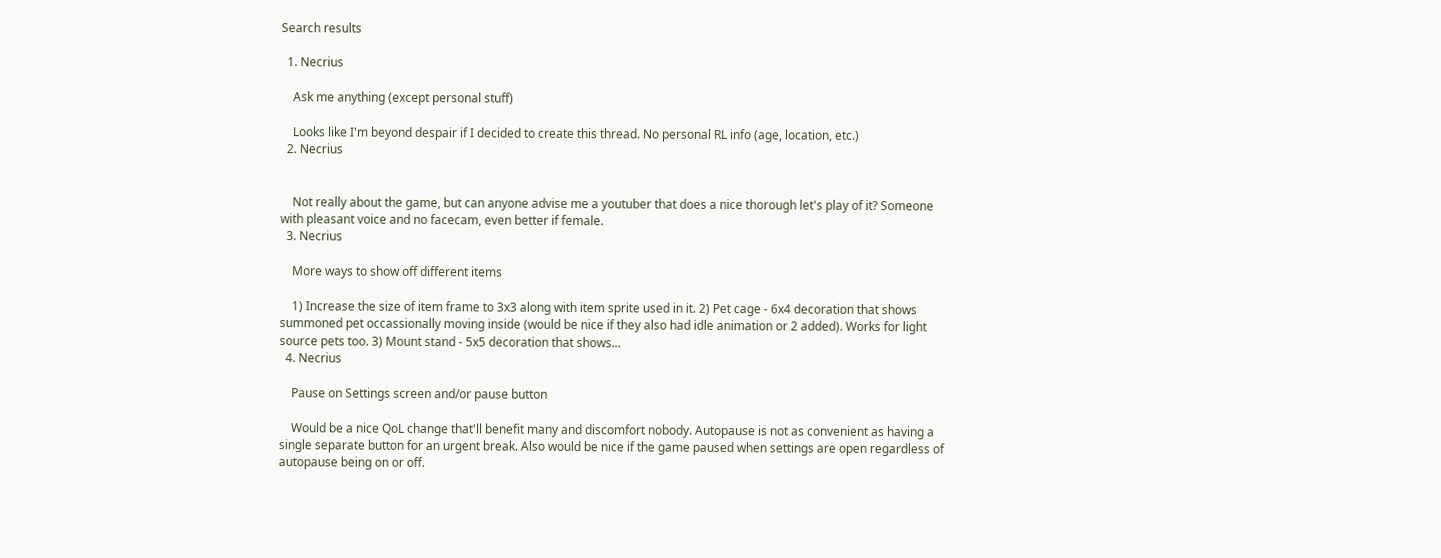Search results

  1. Necrius

    Ask me anything (except personal stuff)

    Looks like I'm beyond despair if I decided to create this thread. No personal RL info (age, location, etc.)
  2. Necrius


    Not really about the game, but can anyone advise me a youtuber that does a nice thorough let's play of it? Someone with pleasant voice and no facecam, even better if female.
  3. Necrius

    More ways to show off different items

    1) Increase the size of item frame to 3x3 along with item sprite used in it. 2) Pet cage - 6x4 decoration that shows summoned pet occassionally moving inside (would be nice if they also had idle animation or 2 added). Works for light source pets too. 3) Mount stand - 5x5 decoration that shows...
  4. Necrius

    Pause on Settings screen and/or pause button

    Would be a nice QoL change that'll benefit many and discomfort nobody. Autopause is not as convenient as having a single separate button for an urgent break. Also would be nice if the game paused when settings are open regardless of autopause being on or off.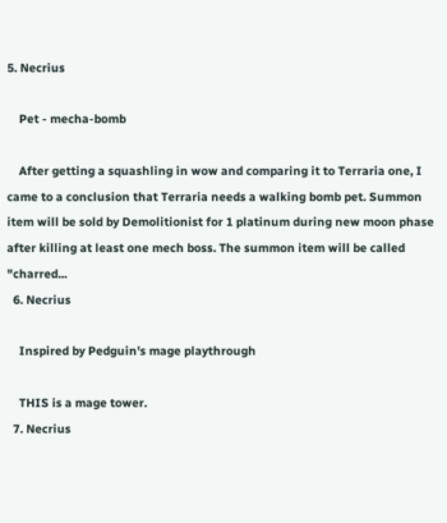5. Necrius

    Pet - mecha-bomb

    After getting a squashling in wow and comparing it to Terraria one, I came to a conclusion that Terraria needs a walking bomb pet. Summon item will be sold by Demolitionist for 1 platinum during new moon phase after killing at least one mech boss. The summon item will be called "charred...
  6. Necrius

    Inspired by Pedguin's mage playthrough

    THIS is a mage tower.
  7. Necrius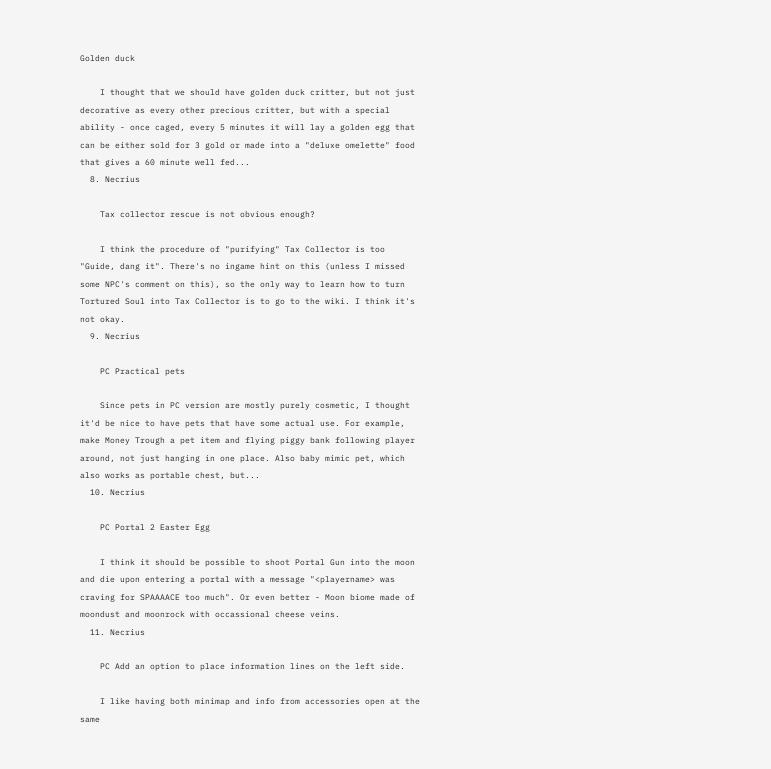Golden duck

    I thought that we should have golden duck critter, but not just decorative as every other precious critter, but with a special ability - once caged, every 5 minutes it will lay a golden egg that can be either sold for 3 gold or made into a "deluxe omelette" food that gives a 60 minute well fed...
  8. Necrius

    Tax collector rescue is not obvious enough?

    I think the procedure of "purifying" Tax Collector is too "Guide, dang it". There's no ingame hint on this (unless I missed some NPC's comment on this), so the only way to learn how to turn Tortured Soul into Tax Collector is to go to the wiki. I think it's not okay.
  9. Necrius

    PC Practical pets

    Since pets in PC version are mostly purely cosmetic, I thought it'd be nice to have pets that have some actual use. For example, make Money Trough a pet item and flying piggy bank following player around, not just hanging in one place. Also baby mimic pet, which also works as portable chest, but...
  10. Necrius

    PC Portal 2 Easter Egg

    I think it should be possible to shoot Portal Gun into the moon and die upon entering a portal with a message "<playername> was craving for SPAAAACE too much". Or even better - Moon biome made of moondust and moonrock with occassional cheese veins.
  11. Necrius

    PC Add an option to place information lines on the left side.

    I like having both minimap and info from accessories open at the same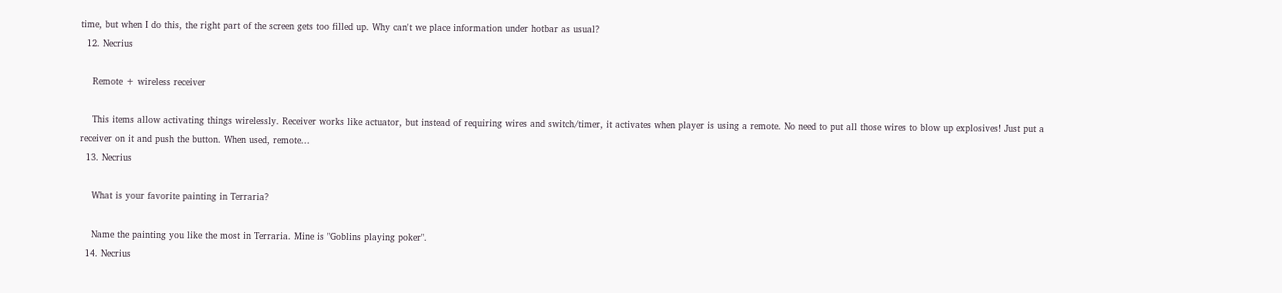time, but when I do this, the right part of the screen gets too filled up. Why can't we place information under hotbar as usual?
  12. Necrius

    Remote + wireless receiver

    This items allow activating things wirelessly. Receiver works like actuator, but instead of requiring wires and switch/timer, it activates when player is using a remote. No need to put all those wires to blow up explosives! Just put a receiver on it and push the button. When used, remote...
  13. Necrius

    What is your favorite painting in Terraria?

    Name the painting you like the most in Terraria. Mine is "Goblins playing poker".
  14. Necrius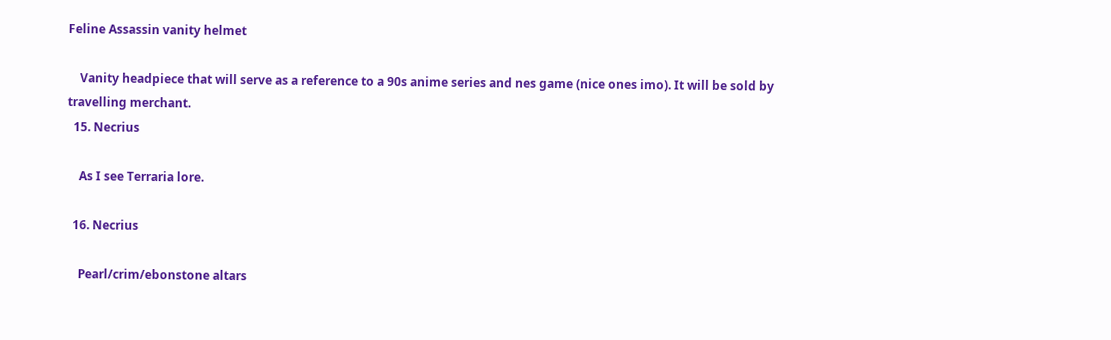Feline Assassin vanity helmet

    Vanity headpiece that will serve as a reference to a 90s anime series and nes game (nice ones imo). It will be sold by travelling merchant.
  15. Necrius

    As I see Terraria lore.

  16. Necrius

    Pearl/crim/ebonstone altars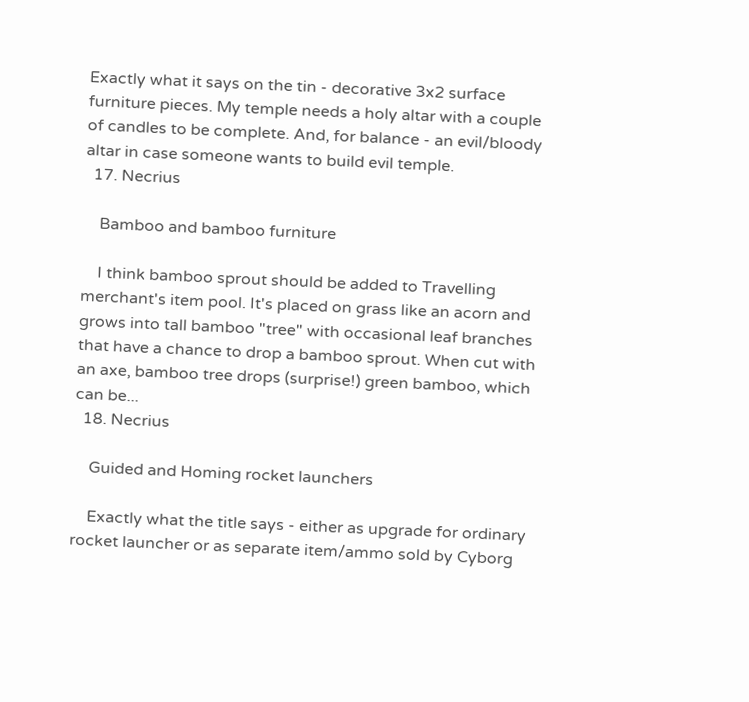Exactly what it says on the tin - decorative 3x2 surface furniture pieces. My temple needs a holy altar with a couple of candles to be complete. And, for balance - an evil/bloody altar in case someone wants to build evil temple.
  17. Necrius

    Bamboo and bamboo furniture

    I think bamboo sprout should be added to Travelling merchant's item pool. It's placed on grass like an acorn and grows into tall bamboo "tree" with occasional leaf branches that have a chance to drop a bamboo sprout. When cut with an axe, bamboo tree drops (surprise!) green bamboo, which can be...
  18. Necrius

    Guided and Homing rocket launchers

    Exactly what the title says - either as upgrade for ordinary rocket launcher or as separate item/ammo sold by Cyborg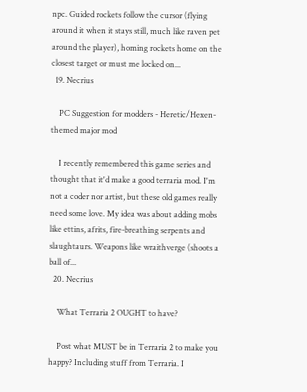npc. Guided rockets follow the cursor (flying around it when it stays still, much like raven pet around the player), homing rockets home on the closest target or must me locked on...
  19. Necrius

    PC Suggestion for modders - Heretic/Hexen-themed major mod

    I recently remembered this game series and thought that it'd make a good terraria mod. I'm not a coder nor artist, but these old games really need some love. My idea was about adding mobs like ettins, afrits, fire-breathing serpents and slaughtaurs. Weapons like wraithverge (shoots a ball of...
  20. Necrius

    What Terraria 2 OUGHT to have?

    Post what MUST be in Terraria 2 to make you happy? Including stuff from Terraria. I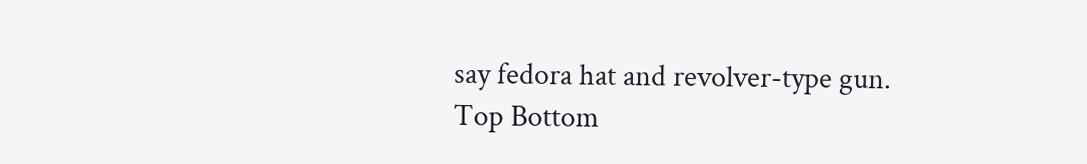say fedora hat and revolver-type gun.
Top Bottom